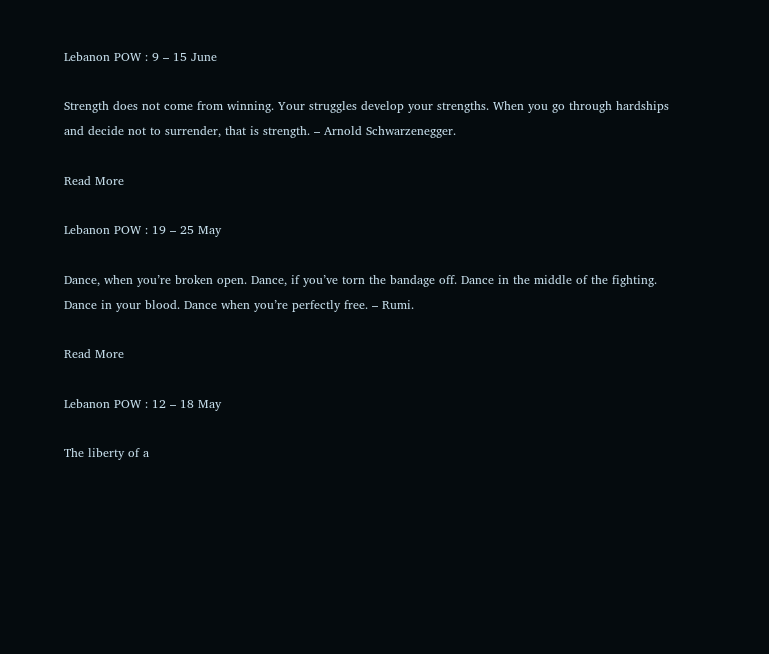Lebanon POW : 9 – 15 June

Strength does not come from winning. Your struggles develop your strengths. When you go through hardships and decide not to surrender, that is strength. – Arnold Schwarzenegger.

Read More

Lebanon POW : 19 – 25 May

Dance, when you’re broken open. Dance, if you’ve torn the bandage off. Dance in the middle of the fighting. Dance in your blood. Dance when you’re perfectly free. – Rumi.

Read More

Lebanon POW : 12 – 18 May

The liberty of a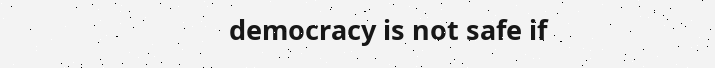democracy is not safe if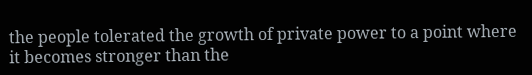the people tolerated the growth of private power to a point where it becomes stronger than the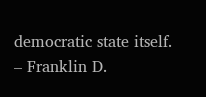democratic state itself. – Franklin D.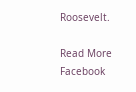Roosevelt.

Read More
Facebook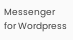Messenger for Wordpress